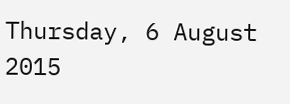Thursday, 6 August 2015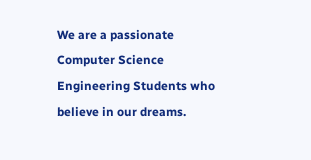We are a passionate Computer Science Engineering Students who believe in our dreams.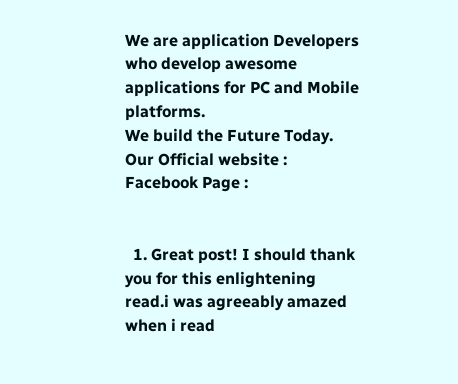We are application Developers who develop awesome applications for PC and Mobile platforms.
We build the Future Today.
Our Official website :
Facebook Page :


  1. Great post! I should thank you for this enlightening read.i was agreeably amazed when i read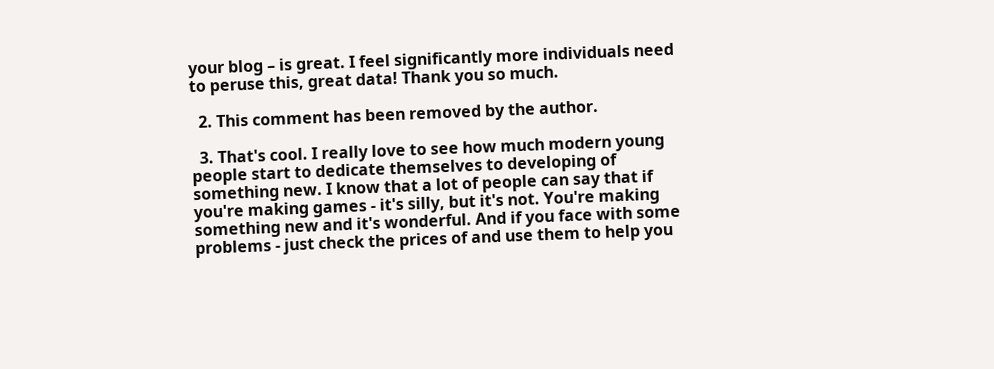your blog – is great. I feel significantly more individuals need to peruse this, great data! Thank you so much.

  2. This comment has been removed by the author.

  3. That's cool. I really love to see how much modern young people start to dedicate themselves to developing of something new. I know that a lot of people can say that if you're making games - it's silly, but it's not. You're making something new and it's wonderful. And if you face with some problems - just check the prices of and use them to help you